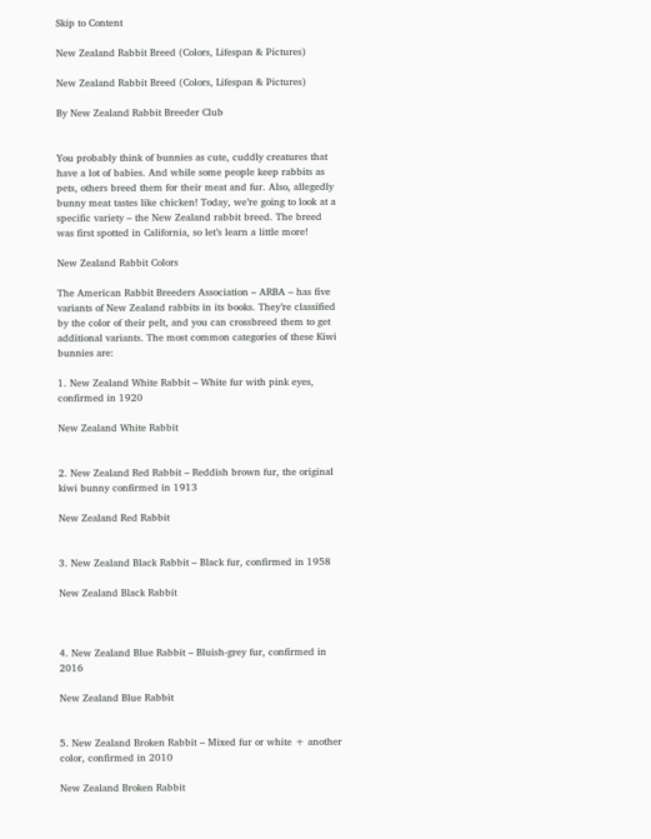Skip to Content

New Zealand Rabbit Breed (Colors, Lifespan & Pictures)

New Zealand Rabbit Breed (Colors, Lifespan & Pictures)

By New Zealand Rabbit Breeder Club


You probably think of bunnies as cute, cuddly creatures that have a lot of babies. And while some people keep rabbits as pets, others breed them for their meat and fur. Also, allegedly bunny meat tastes like chicken! Today, we’re going to look at a specific variety – the New Zealand rabbit breed. The breed was first spotted in California, so let’s learn a little more!

New Zealand Rabbit Colors

The American Rabbit Breeders Association – ARBA – has five variants of New Zealand rabbits in its books. They’re classified by the color of their pelt, and you can crossbreed them to get additional variants. The most common categories of these Kiwi bunnies are:

1. New Zealand White Rabbit – White fur with pink eyes, confirmed in 1920

New Zealand White Rabbit


2. New Zealand Red Rabbit – Reddish brown fur, the original kiwi bunny confirmed in 1913

New Zealand Red Rabbit


3. New Zealand Black Rabbit – Black fur, confirmed in 1958

New Zealand Black Rabbit



4. New Zealand Blue Rabbit – Bluish-grey fur, confirmed in 2016

New Zealand Blue Rabbit


5. New Zealand Broken Rabbit – Mixed fur or white + another color, confirmed in 2010

New Zealand Broken Rabbit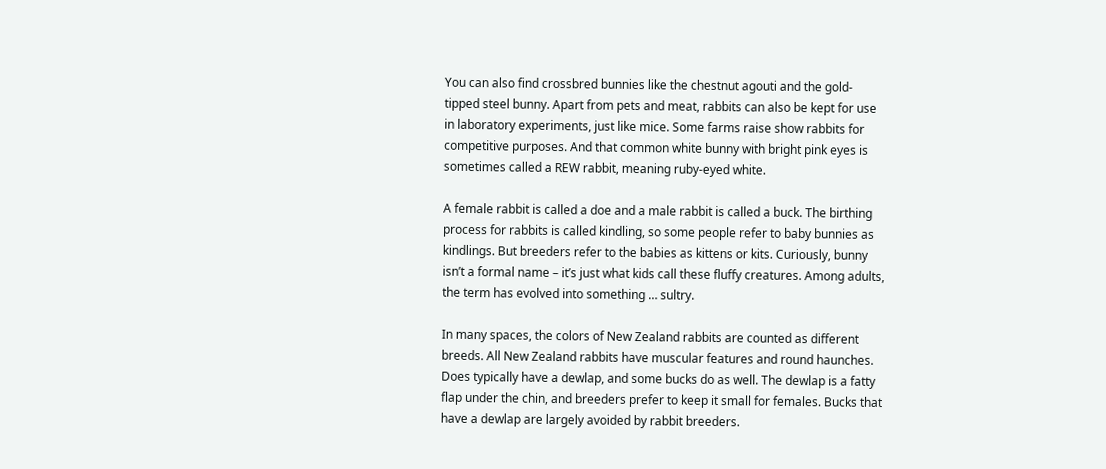You can also find crossbred bunnies like the chestnut agouti and the gold-tipped steel bunny. Apart from pets and meat, rabbits can also be kept for use in laboratory experiments, just like mice. Some farms raise show rabbits for competitive purposes. And that common white bunny with bright pink eyes is sometimes called a REW rabbit, meaning ruby-eyed white.

A female rabbit is called a doe and a male rabbit is called a buck. The birthing process for rabbits is called kindling, so some people refer to baby bunnies as kindlings. But breeders refer to the babies as kittens or kits. Curiously, bunny isn’t a formal name – it’s just what kids call these fluffy creatures. Among adults, the term has evolved into something … sultry.

In many spaces, the colors of New Zealand rabbits are counted as different breeds. All New Zealand rabbits have muscular features and round haunches. Does typically have a dewlap, and some bucks do as well. The dewlap is a fatty flap under the chin, and breeders prefer to keep it small for females. Bucks that have a dewlap are largely avoided by rabbit breeders.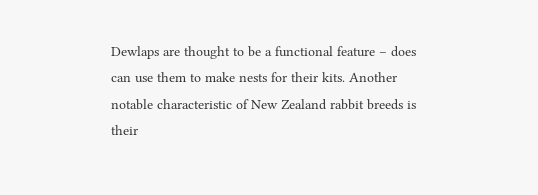Dewlaps are thought to be a functional feature – does can use them to make nests for their kits. Another notable characteristic of New Zealand rabbit breeds is their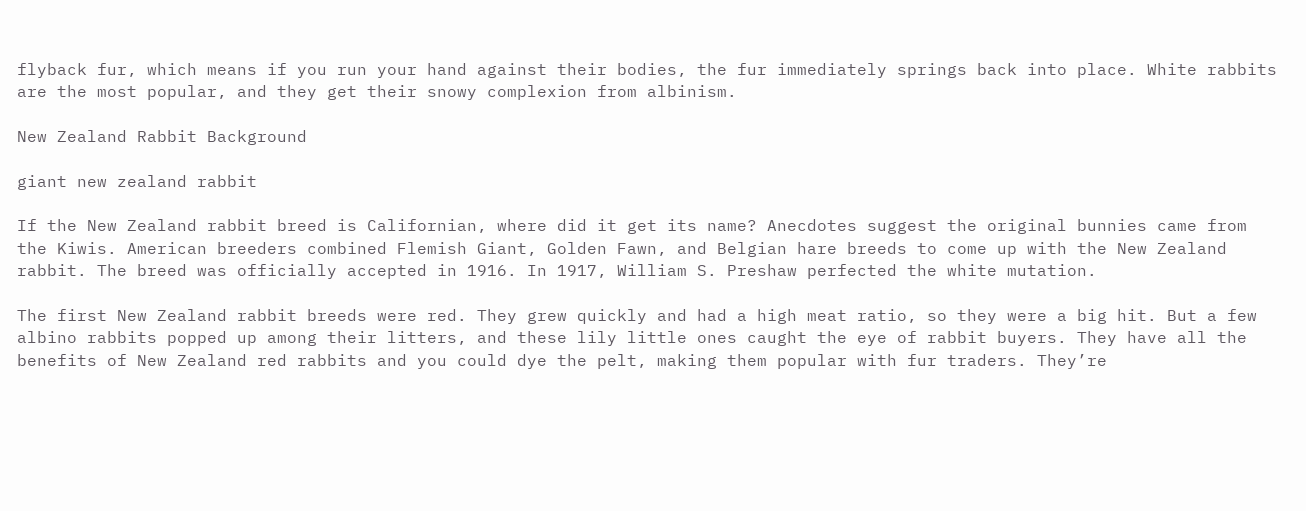flyback fur, which means if you run your hand against their bodies, the fur immediately springs back into place. White rabbits are the most popular, and they get their snowy complexion from albinism.

New Zealand Rabbit Background

giant new zealand rabbit

If the New Zealand rabbit breed is Californian, where did it get its name? Anecdotes suggest the original bunnies came from the Kiwis. American breeders combined Flemish Giant, Golden Fawn, and Belgian hare breeds to come up with the New Zealand rabbit. The breed was officially accepted in 1916. In 1917, William S. Preshaw perfected the white mutation.

The first New Zealand rabbit breeds were red. They grew quickly and had a high meat ratio, so they were a big hit. But a few albino rabbits popped up among their litters, and these lily little ones caught the eye of rabbit buyers. They have all the benefits of New Zealand red rabbits and you could dye the pelt, making them popular with fur traders. They’re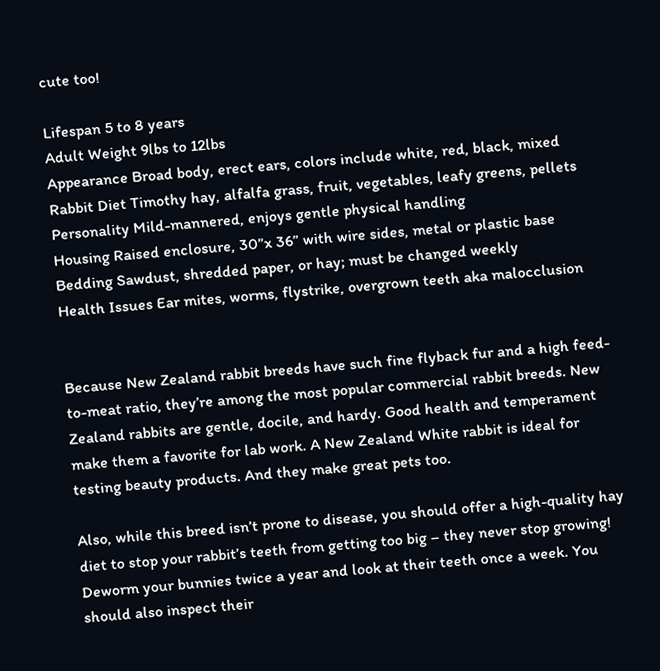cute too!

Lifespan 5 to 8 years
Adult Weight 9lbs to 12lbs
Appearance Broad body, erect ears, colors include white, red, black, mixed
Rabbit Diet Timothy hay, alfalfa grass, fruit, vegetables, leafy greens, pellets
Personality Mild-mannered, enjoys gentle physical handling
Housing Raised enclosure, 30”x 36” with wire sides, metal or plastic base
Bedding Sawdust, shredded paper, or hay; must be changed weekly
Health Issues Ear mites, worms, flystrike, overgrown teeth aka malocclusion


Because New Zealand rabbit breeds have such fine flyback fur and a high feed-to-meat ratio, they’re among the most popular commercial rabbit breeds. New Zealand rabbits are gentle, docile, and hardy. Good health and temperament make them a favorite for lab work. A New Zealand White rabbit is ideal for testing beauty products. And they make great pets too.

Also, while this breed isn’t prone to disease, you should offer a high-quality hay diet to stop your rabbit’s teeth from getting too big – they never stop growing! Deworm your bunnies twice a year and look at their teeth once a week. You should also inspect their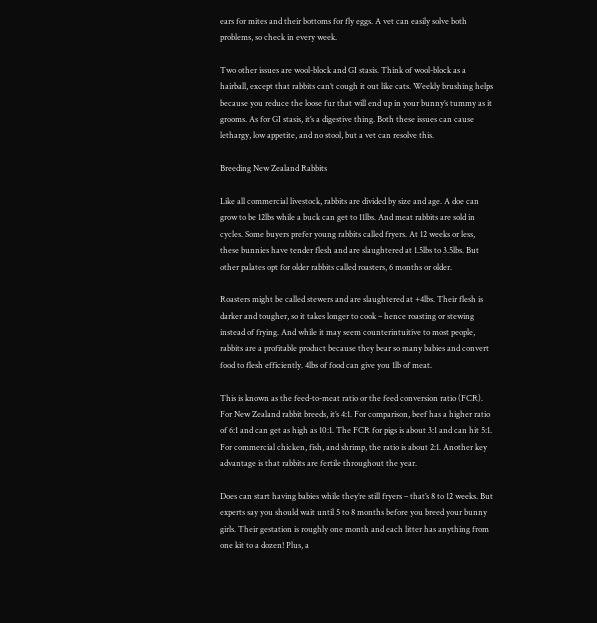ears for mites and their bottoms for fly eggs. A vet can easily solve both problems, so check in every week.

Two other issues are wool-block and GI stasis. Think of wool-block as a hairball, except that rabbits can’t cough it out like cats. Weekly brushing helps because you reduce the loose fur that will end up in your bunny’s tummy as it grooms. As for GI stasis, it’s a digestive thing. Both these issues can cause lethargy, low appetite, and no stool, but a vet can resolve this.

Breeding New Zealand Rabbits

Like all commercial livestock, rabbits are divided by size and age. A doe can grow to be 12lbs while a buck can get to 11lbs. And meat rabbits are sold in cycles. Some buyers prefer young rabbits called fryers. At 12 weeks or less, these bunnies have tender flesh and are slaughtered at 1.5lbs to 3.5lbs. But other palates opt for older rabbits called roasters, 6 months or older.

Roasters might be called stewers and are slaughtered at +4lbs. Their flesh is darker and tougher, so it takes longer to cook – hence roasting or stewing instead of frying. And while it may seem counterintuitive to most people, rabbits are a profitable product because they bear so many babies and convert food to flesh efficiently. 4lbs of food can give you 1lb of meat.

This is known as the feed-to-meat ratio or the feed conversion ratio (FCR). For New Zealand rabbit breeds, it’s 4:1. For comparison, beef has a higher ratio of 6:1 and can get as high as 10:1. The FCR for pigs is about 3:1 and can hit 5:1. For commercial chicken, fish, and shrimp, the ratio is about 2:1. Another key advantage is that rabbits are fertile throughout the year.

Does can start having babies while they’re still fryers – that’s 8 to 12 weeks. But experts say you should wait until 5 to 8 months before you breed your bunny girls. Their gestation is roughly one month and each litter has anything from one kit to a dozen! Plus, a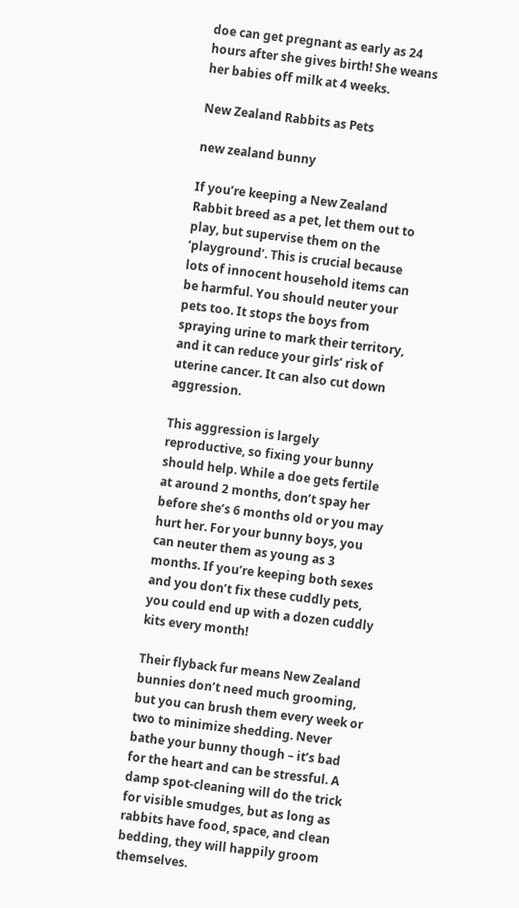doe can get pregnant as early as 24 hours after she gives birth! She weans her babies off milk at 4 weeks.

New Zealand Rabbits as Pets

new zealand bunny

If you’re keeping a New Zealand Rabbit breed as a pet, let them out to play, but supervise them on the ‘playground’. This is crucial because lots of innocent household items can be harmful. You should neuter your pets too. It stops the boys from spraying urine to mark their territory, and it can reduce your girls’ risk of uterine cancer. It can also cut down aggression.

This aggression is largely reproductive, so fixing your bunny should help. While a doe gets fertile at around 2 months, don’t spay her before she’s 6 months old or you may hurt her. For your bunny boys, you can neuter them as young as 3 months. If you’re keeping both sexes and you don’t fix these cuddly pets, you could end up with a dozen cuddly kits every month!

Their flyback fur means New Zealand bunnies don’t need much grooming, but you can brush them every week or two to minimize shedding. Never bathe your bunny though – it’s bad for the heart and can be stressful. A damp spot-cleaning will do the trick for visible smudges, but as long as rabbits have food, space, and clean bedding, they will happily groom themselves.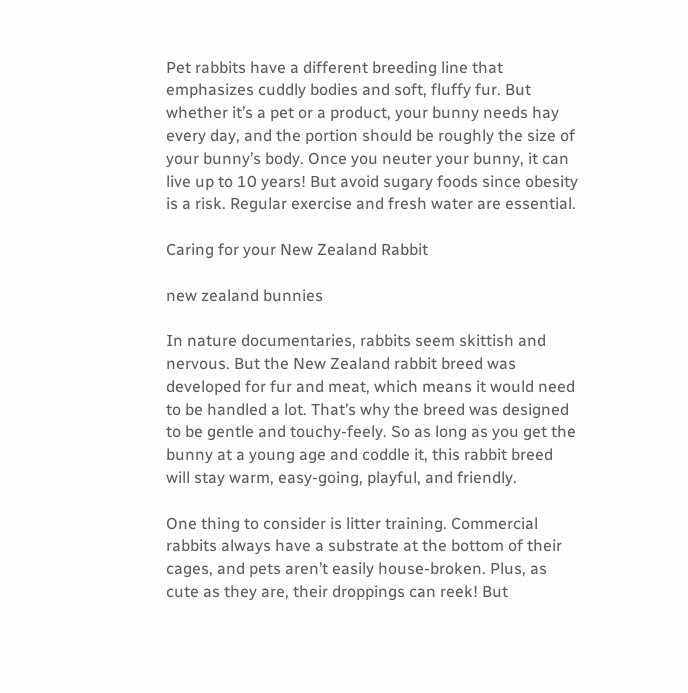Pet rabbits have a different breeding line that emphasizes cuddly bodies and soft, fluffy fur. But whether it’s a pet or a product, your bunny needs hay every day, and the portion should be roughly the size of your bunny’s body. Once you neuter your bunny, it can live up to 10 years! But avoid sugary foods since obesity is a risk. Regular exercise and fresh water are essential.

Caring for your New Zealand Rabbit

new zealand bunnies

In nature documentaries, rabbits seem skittish and nervous. But the New Zealand rabbit breed was developed for fur and meat, which means it would need to be handled a lot. That’s why the breed was designed to be gentle and touchy-feely. So as long as you get the bunny at a young age and coddle it, this rabbit breed will stay warm, easy-going, playful, and friendly.

One thing to consider is litter training. Commercial rabbits always have a substrate at the bottom of their cages, and pets aren’t easily house-broken. Plus, as cute as they are, their droppings can reek! But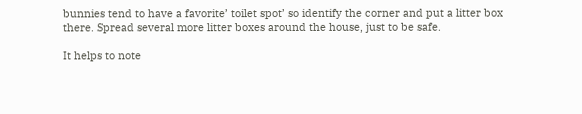bunnies tend to have a favorite’ toilet spot’ so identify the corner and put a litter box there. Spread several more litter boxes around the house, just to be safe.

It helps to note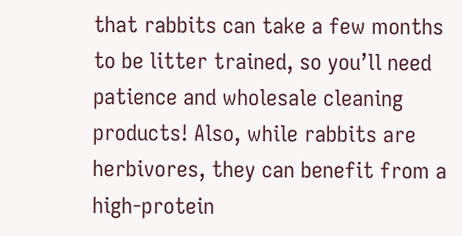that rabbits can take a few months to be litter trained, so you’ll need patience and wholesale cleaning products! Also, while rabbits are herbivores, they can benefit from a high-protein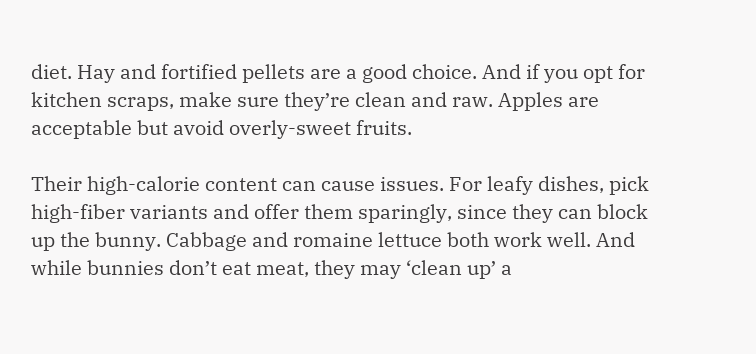diet. Hay and fortified pellets are a good choice. And if you opt for kitchen scraps, make sure they’re clean and raw. Apples are acceptable but avoid overly-sweet fruits.

Their high-calorie content can cause issues. For leafy dishes, pick high-fiber variants and offer them sparingly, since they can block up the bunny. Cabbage and romaine lettuce both work well. And while bunnies don’t eat meat, they may ‘clean up’ a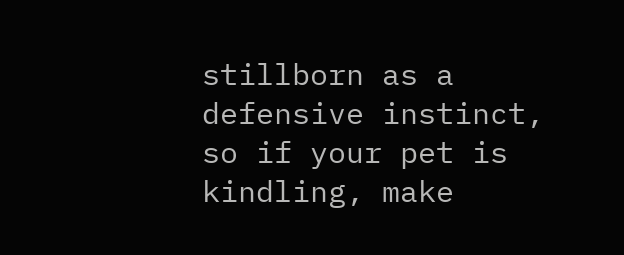stillborn as a defensive instinct, so if your pet is kindling, make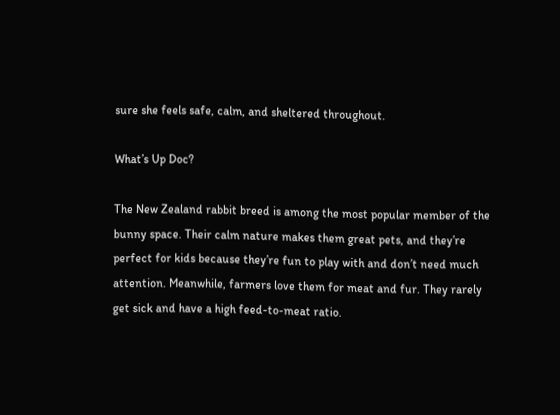sure she feels safe, calm, and sheltered throughout.

What’s Up Doc?

The New Zealand rabbit breed is among the most popular member of the bunny space. Their calm nature makes them great pets, and they’re perfect for kids because they’re fun to play with and don’t need much attention. Meanwhile, farmers love them for meat and fur. They rarely get sick and have a high feed-to-meat ratio.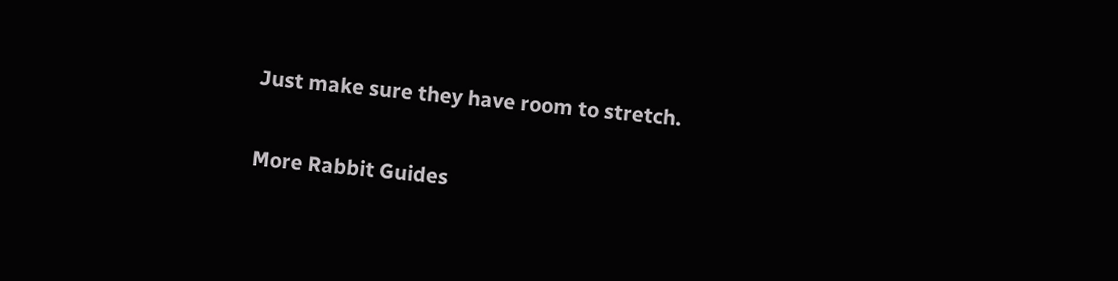Just make sure they have room to stretch.


More Rabbit Guides